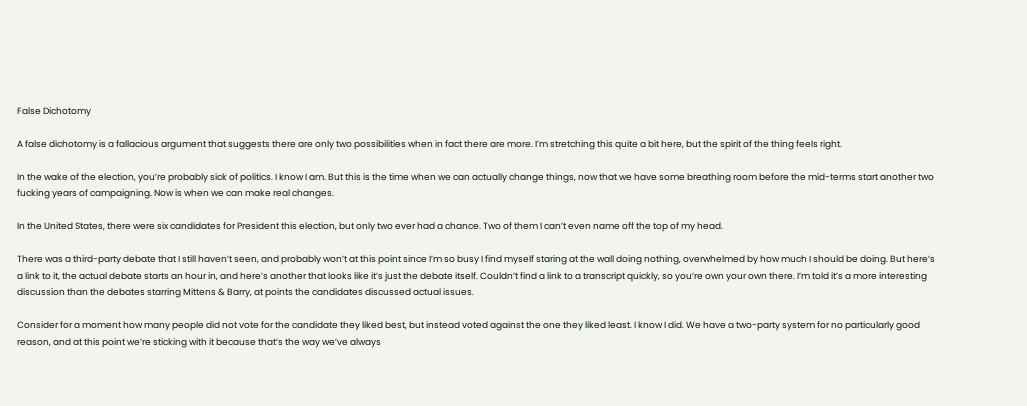False Dichotomy

A false dichotomy is a fallacious argument that suggests there are only two possibilities when in fact there are more. I’m stretching this quite a bit here, but the spirit of the thing feels right.

In the wake of the election, you’re probably sick of politics. I know I am. But this is the time when we can actually change things, now that we have some breathing room before the mid-terms start another two fucking years of campaigning. Now is when we can make real changes.

In the United States, there were six candidates for President this election, but only two ever had a chance. Two of them I can’t even name off the top of my head.

There was a third-party debate that I still haven’t seen, and probably won’t at this point since I’m so busy I find myself staring at the wall doing nothing, overwhelmed by how much I should be doing. But here’s a link to it, the actual debate starts an hour in, and here’s another that looks like it’s just the debate itself. Couldn’t find a link to a transcript quickly, so you’re own your own there. I’m told it’s a more interesting discussion than the debates starring Mittens & Barry, at points the candidates discussed actual issues.

Consider for a moment how many people did not vote for the candidate they liked best, but instead voted against the one they liked least. I know I did. We have a two-party system for no particularly good reason, and at this point we’re sticking with it because that’s the way we’ve always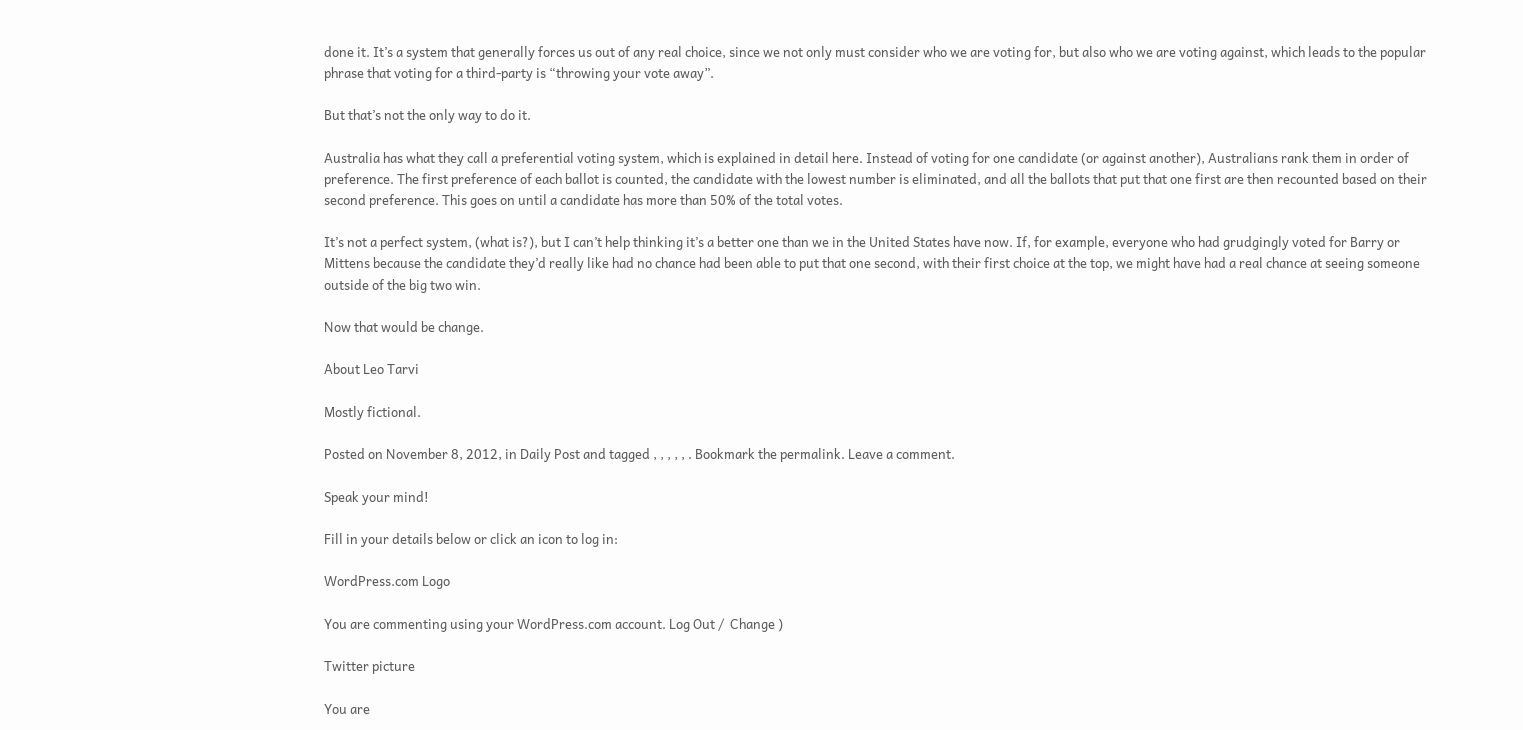done it. It’s a system that generally forces us out of any real choice, since we not only must consider who we are voting for, but also who we are voting against, which leads to the popular phrase that voting for a third-party is “throwing your vote away”.

But that’s not the only way to do it.

Australia has what they call a preferential voting system, which is explained in detail here. Instead of voting for one candidate (or against another), Australians rank them in order of preference. The first preference of each ballot is counted, the candidate with the lowest number is eliminated, and all the ballots that put that one first are then recounted based on their second preference. This goes on until a candidate has more than 50% of the total votes.

It’s not a perfect system, (what is?), but I can’t help thinking it’s a better one than we in the United States have now. If, for example, everyone who had grudgingly voted for Barry or Mittens because the candidate they’d really like had no chance had been able to put that one second, with their first choice at the top, we might have had a real chance at seeing someone outside of the big two win.

Now that would be change.

About Leo Tarvi

Mostly fictional.

Posted on November 8, 2012, in Daily Post and tagged , , , , , . Bookmark the permalink. Leave a comment.

Speak your mind!

Fill in your details below or click an icon to log in:

WordPress.com Logo

You are commenting using your WordPress.com account. Log Out /  Change )

Twitter picture

You are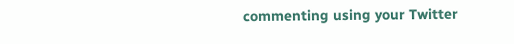commenting using your Twitter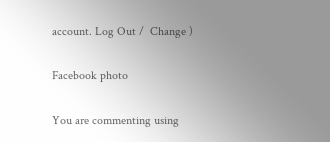account. Log Out /  Change )

Facebook photo

You are commenting using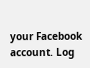your Facebook account. Log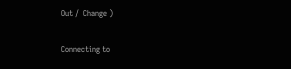Out /  Change )

Connecting to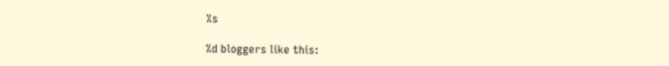%s

%d bloggers like this: